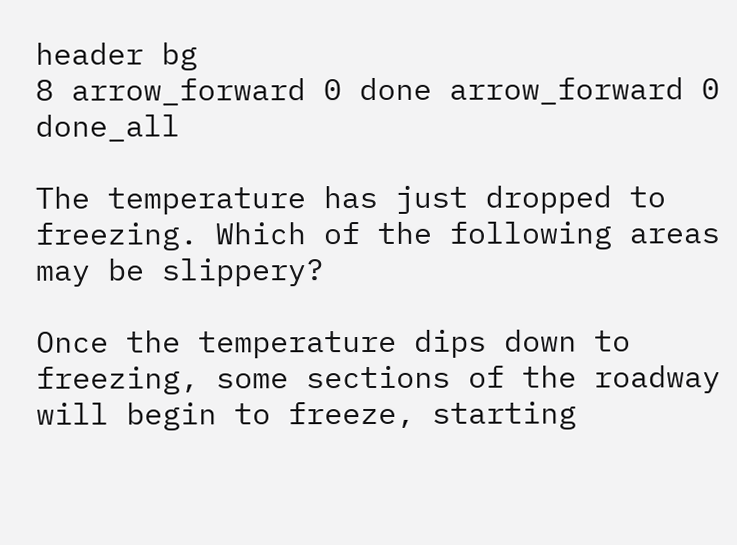header bg
8 arrow_forward 0 done arrow_forward 0 done_all

The temperature has just dropped to freezing. Which of the following areas may be slippery?

Once the temperature dips down to freezing, some sections of the roadway will begin to freeze, starting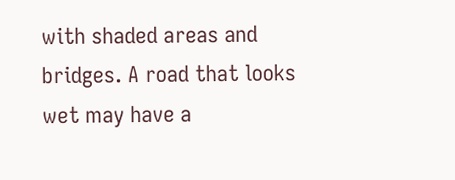with shaded areas and bridges. A road that looks wet may have a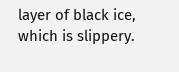layer of black ice, which is slippery.